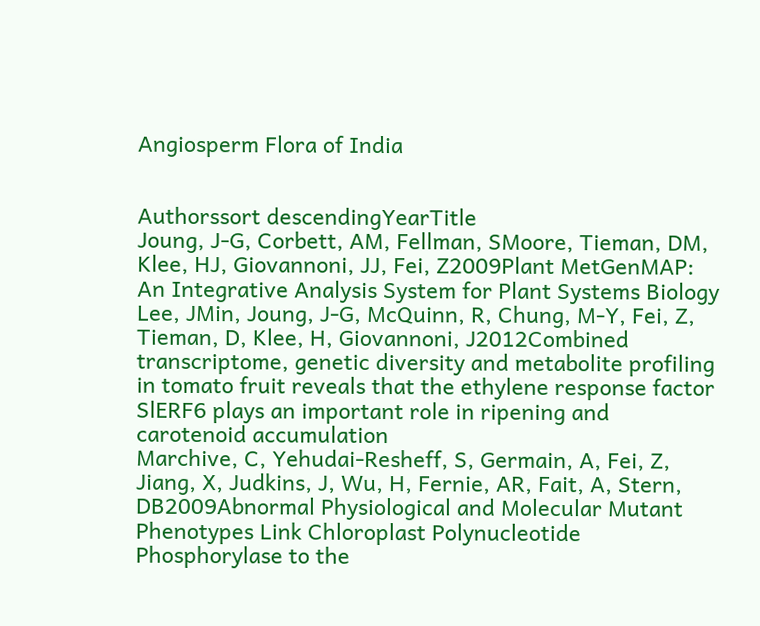Angiosperm Flora of India


Authorssort descendingYearTitle
Joung, J-G, Corbett, AM, Fellman, SMoore, Tieman, DM, Klee, HJ, Giovannoni, JJ, Fei, Z2009Plant MetGenMAP: An Integrative Analysis System for Plant Systems Biology
Lee, JMin, Joung, J-G, McQuinn, R, Chung, M-Y, Fei, Z, Tieman, D, Klee, H, Giovannoni, J2012Combined transcriptome, genetic diversity and metabolite profiling in tomato fruit reveals that the ethylene response factor SlERF6 plays an important role in ripening and carotenoid accumulation
Marchive, C, Yehudai-Resheff, S, Germain, A, Fei, Z, Jiang, X, Judkins, J, Wu, H, Fernie, AR, Fait, A, Stern, DB2009Abnormal Physiological and Molecular Mutant Phenotypes Link Chloroplast Polynucleotide Phosphorylase to the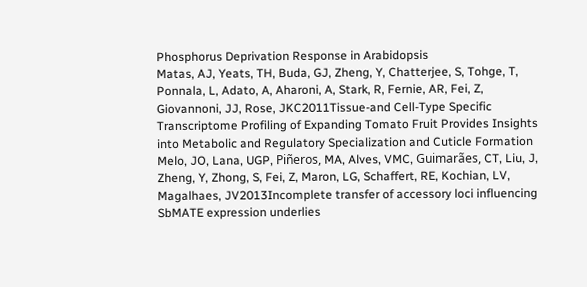Phosphorus Deprivation Response in Arabidopsis
Matas, AJ, Yeats, TH, Buda, GJ, Zheng, Y, Chatterjee, S, Tohge, T, Ponnala, L, Adato, A, Aharoni, A, Stark, R, Fernie, AR, Fei, Z, Giovannoni, JJ, Rose, JKC2011Tissue-and Cell-Type Specific Transcriptome Profiling of Expanding Tomato Fruit Provides Insights into Metabolic and Regulatory Specialization and Cuticle Formation
Melo, JO, Lana, UGP, Piñeros, MA, Alves, VMC, Guimarães, CT, Liu, J, Zheng, Y, Zhong, S, Fei, Z, Maron, LG, Schaffert, RE, Kochian, LV, Magalhaes, JV2013Incomplete transfer of accessory loci influencing SbMATE expression underlies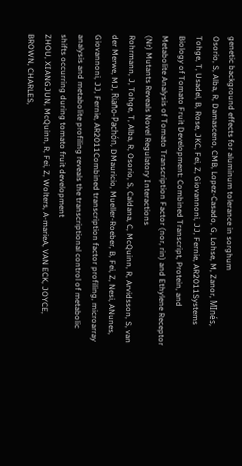genetic background effects for aluminum tolerance in sorghum
Osorio, S, Alba, R, Damasceno, CMB, Lopez-Casado, G, Lohse, M, Zanor, MInés, Tohge, T, Usadel, B, Rose, JKC, Fei, Z, Giovannoni, JJ, Fernie, AR2011Systems Biology of Tomato Fruit Development: Combined Transcript, Protein, and Metabolite Analysis of Tomato Transcription Factor (nor, rin) and Ethylene Receptor (Nr) Mutants Reveals Novel Regulatory Interactions
Rohrmann, J, Tohge, T, Alba, R, Osorio, S, Caldana, C, McQuinn, R, Arvidsson, S, van der Merwe, MJ, Riaño-Pachón, DMauricio, Mueller-Roeber, B, Fei, Z, Nesi, ANunes, Giovannoni, JJ, Fernie, AR2011Combined transcription factor profiling, microarray analysis and metabolite profiling reveals the transcriptional control of metabolic shifts occurring during tomato fruit development
ZHOU, XIANGJUN, McQuinn, R, Fei, Z, Wolters, A-marieA, VAN ECK, JOYCE, BROWN, CHARLES,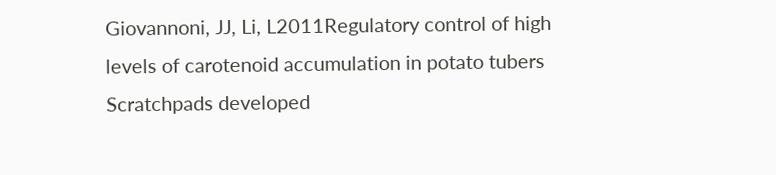Giovannoni, JJ, Li, L2011Regulatory control of high levels of carotenoid accumulation in potato tubers
Scratchpads developed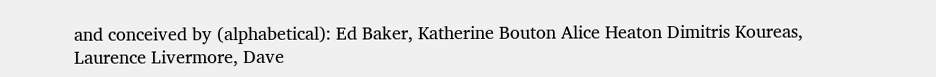and conceived by (alphabetical): Ed Baker, Katherine Bouton Alice Heaton Dimitris Koureas, Laurence Livermore, Dave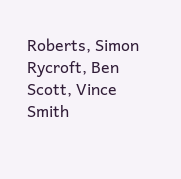Roberts, Simon Rycroft, Ben Scott, Vince Smith